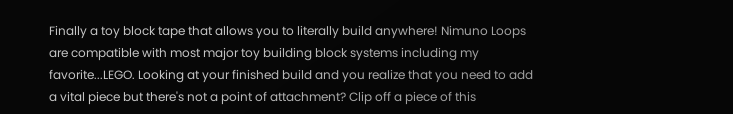Finally a toy block tape that allows you to literally build anywhere! Nimuno Loops are compatible with most major toy building block systems including my favorite...LEGO. Looking at your finished build and you realize that you need to add a vital piece but there's not a point of attachment? Clip off a piece of this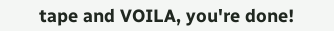tape and VOILA, you're done!